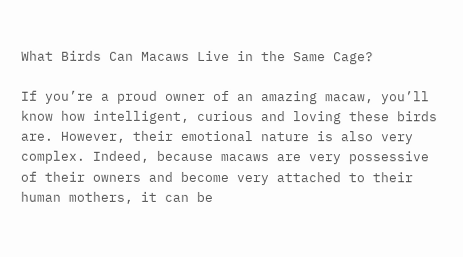What Birds Can Macaws Live in the Same Cage?

If you’re a proud owner of an amazing macaw, you’ll know how intelligent, curious and loving these birds are. However, their emotional nature is also very complex. Indeed, because macaws are very possessive of their owners and become very attached to their human mothers, it can be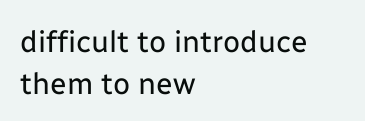difficult to introduce them to new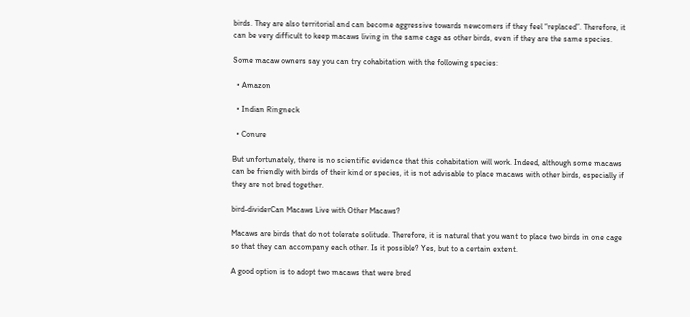birds. They are also territorial and can become aggressive towards newcomers if they feel “replaced”. Therefore, it can be very difficult to keep macaws living in the same cage as other birds, even if they are the same species.

Some macaw owners say you can try cohabitation with the following species:

  • Amazon

  • Indian Ringneck

  • Conure

But unfortunately, there is no scientific evidence that this cohabitation will work. Indeed, although some macaws can be friendly with birds of their kind or species, it is not advisable to place macaws with other birds, especially if they are not bred together.

bird-dividerCan Macaws Live with Other Macaws?

Macaws are birds that do not tolerate solitude. Therefore, it is natural that you want to place two birds in one cage so that they can accompany each other. Is it possible? Yes, but to a certain extent.

A good option is to adopt two macaws that were bred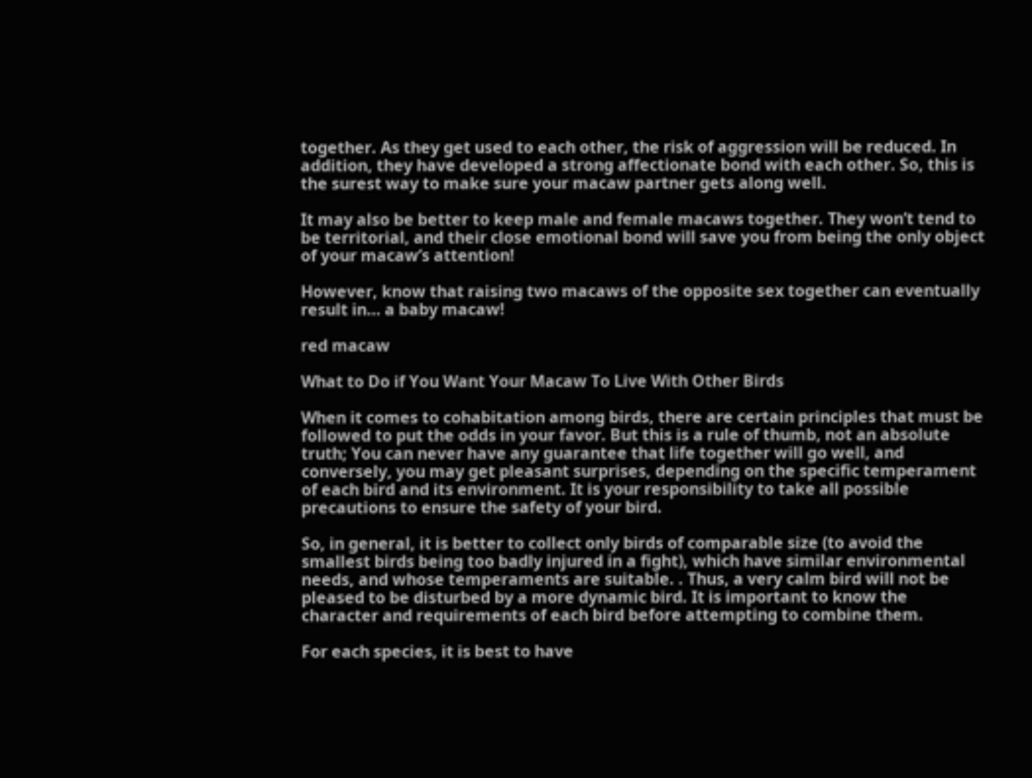together. As they get used to each other, the risk of aggression will be reduced. In addition, they have developed a strong affectionate bond with each other. So, this is the surest way to make sure your macaw partner gets along well.

It may also be better to keep male and female macaws together. They won’t tend to be territorial, and their close emotional bond will save you from being the only object of your macaw’s attention!

However, know that raising two macaws of the opposite sex together can eventually result in… a baby macaw!

red macaw

What to Do if You Want Your Macaw To Live With Other Birds

When it comes to cohabitation among birds, there are certain principles that must be followed to put the odds in your favor. But this is a rule of thumb, not an absolute truth; You can never have any guarantee that life together will go well, and conversely, you may get pleasant surprises, depending on the specific temperament of each bird and its environment. It is your responsibility to take all possible precautions to ensure the safety of your bird.

So, in general, it is better to collect only birds of comparable size (to avoid the smallest birds being too badly injured in a fight), which have similar environmental needs, and whose temperaments are suitable. . Thus, a very calm bird will not be pleased to be disturbed by a more dynamic bird. It is important to know the character and requirements of each bird before attempting to combine them.

For each species, it is best to have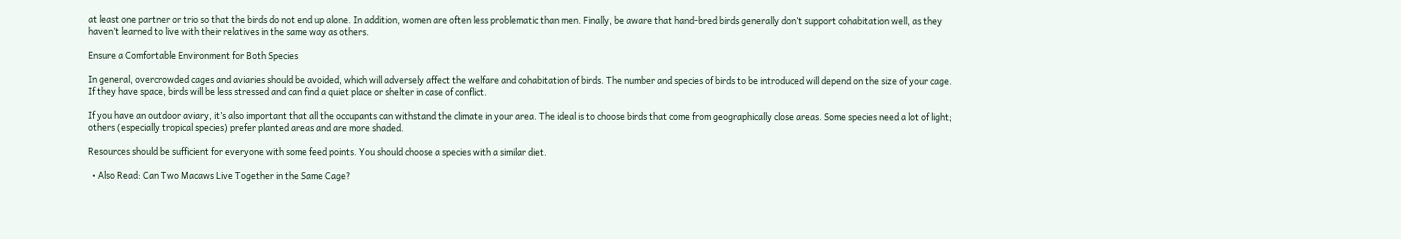at least one partner or trio so that the birds do not end up alone. In addition, women are often less problematic than men. Finally, be aware that hand-bred birds generally don’t support cohabitation well, as they haven’t learned to live with their relatives in the same way as others.

Ensure a Comfortable Environment for Both Species

In general, overcrowded cages and aviaries should be avoided, which will adversely affect the welfare and cohabitation of birds. The number and species of birds to be introduced will depend on the size of your cage. If they have space, birds will be less stressed and can find a quiet place or shelter in case of conflict.

If you have an outdoor aviary, it’s also important that all the occupants can withstand the climate in your area. The ideal is to choose birds that come from geographically close areas. Some species need a lot of light; others (especially tropical species) prefer planted areas and are more shaded.

Resources should be sufficient for everyone with some feed points. You should choose a species with a similar diet.

  • Also Read: Can Two Macaws Live Together in the Same Cage?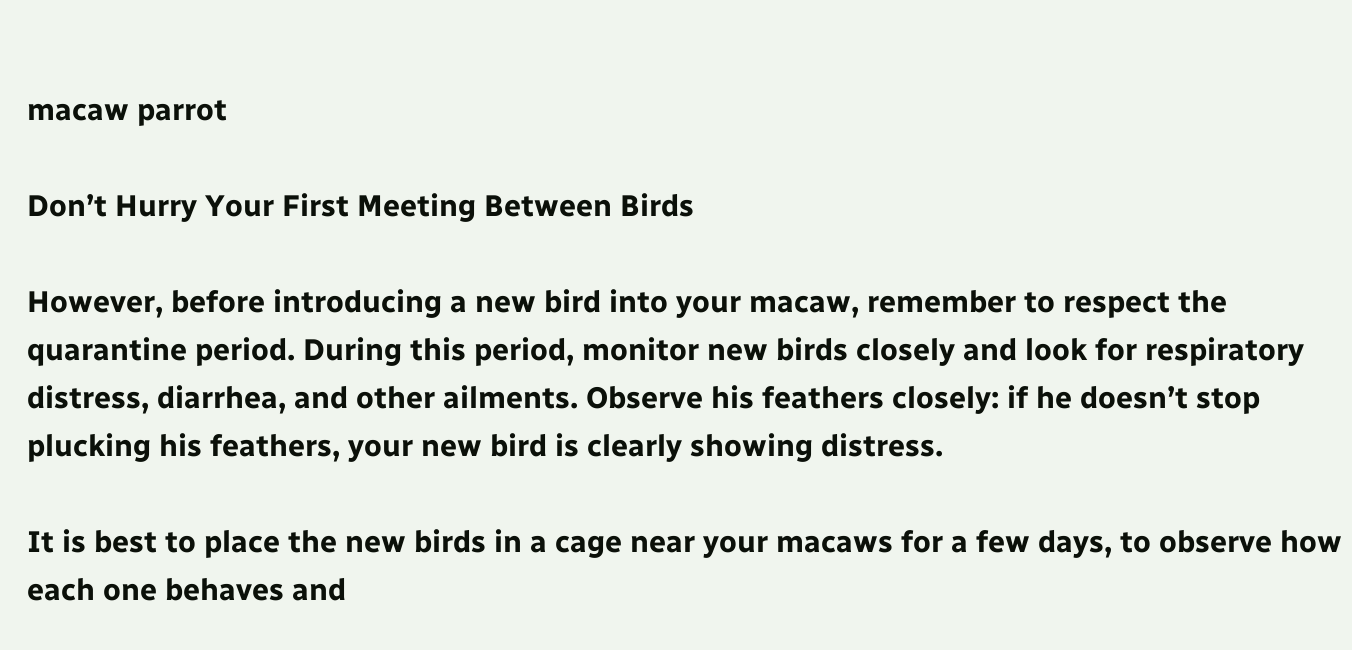macaw parrot

Don’t Hurry Your First Meeting Between Birds

However, before introducing a new bird into your macaw, remember to respect the quarantine period. During this period, monitor new birds closely and look for respiratory distress, diarrhea, and other ailments. Observe his feathers closely: if he doesn’t stop plucking his feathers, your new bird is clearly showing distress.

It is best to place the new birds in a cage near your macaws for a few days, to observe how each one behaves and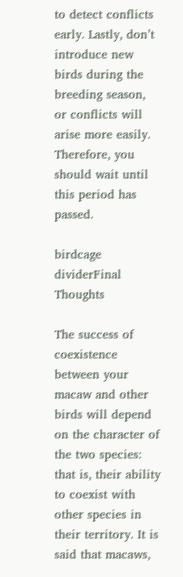to detect conflicts early. Lastly, don’t introduce new birds during the breeding season, or conflicts will arise more easily. Therefore, you should wait until this period has passed.

birdcage dividerFinal Thoughts

The success of coexistence between your macaw and other birds will depend on the character of the two species: that is, their ability to coexist with other species in their territory. It is said that macaws,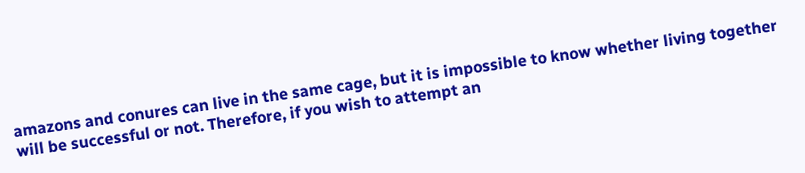amazons and conures can live in the same cage, but it is impossible to know whether living together will be successful or not. Therefore, if you wish to attempt an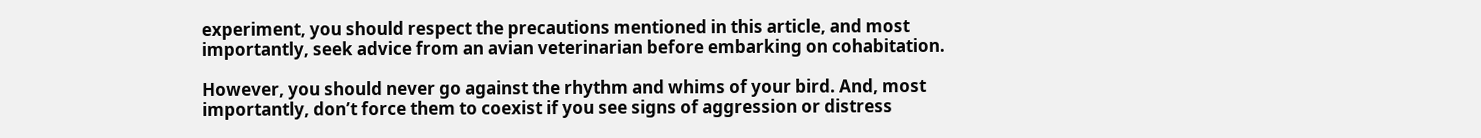experiment, you should respect the precautions mentioned in this article, and most importantly, seek advice from an avian veterinarian before embarking on cohabitation.

However, you should never go against the rhythm and whims of your bird. And, most importantly, don’t force them to coexist if you see signs of aggression or distress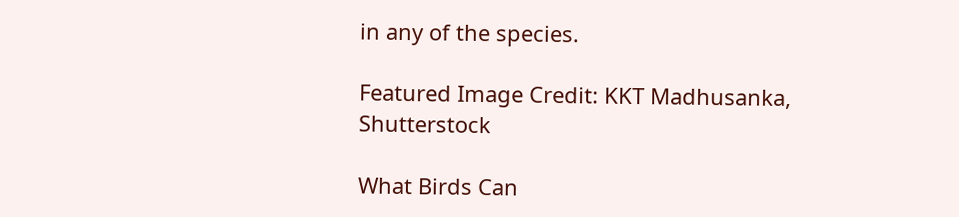in any of the species.

Featured Image Credit: KKT Madhusanka, Shutterstock

What Birds Can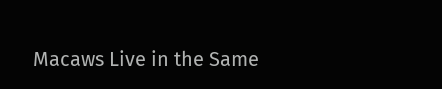Macaws Live in the Same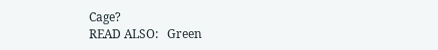Cage?
READ ALSO:   Green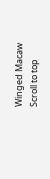Winged Macaw
Scroll to top